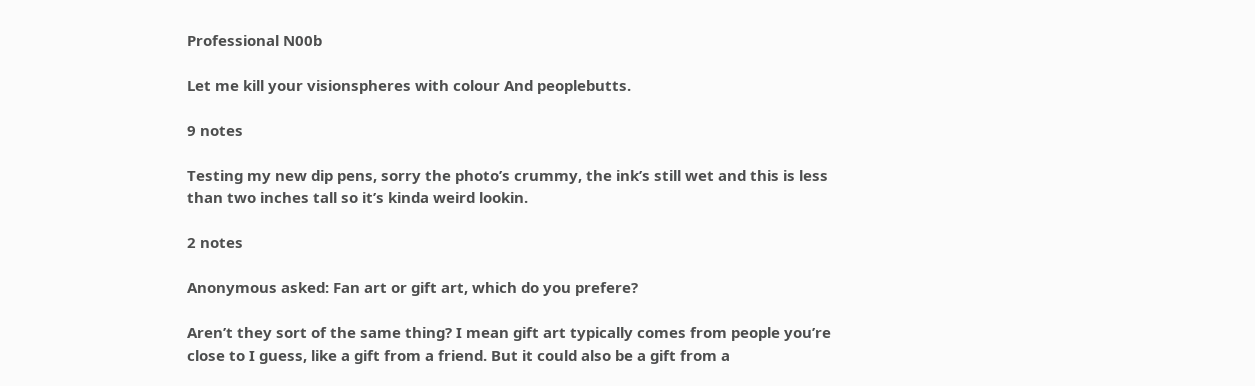Professional N00b

Let me kill your visionspheres with colour And peoplebutts.

9 notes

Testing my new dip pens, sorry the photo’s crummy, the ink’s still wet and this is less than two inches tall so it’s kinda weird lookin.

2 notes

Anonymous asked: Fan art or gift art, which do you prefere?

Aren’t they sort of the same thing? I mean gift art typically comes from people you’re close to I guess, like a gift from a friend. But it could also be a gift from a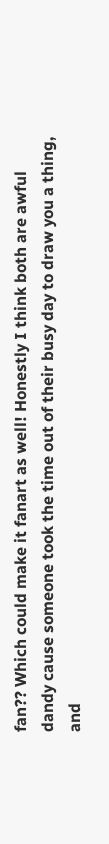fan?? Which could make it fanart as well! Honestly I think both are awful dandy cause someone took the time out of their busy day to draw you a thing, and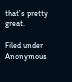that’s pretty great.

Filed under Anonymous